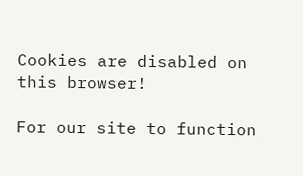Cookies are disabled on this browser!

For our site to function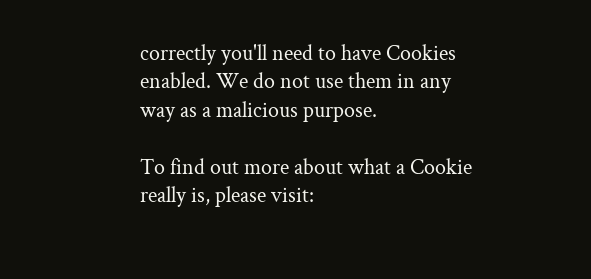correctly you'll need to have Cookies enabled. We do not use them in any way as a malicious purpose.

To find out more about what a Cookie really is, please visit: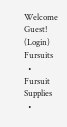Welcome Guest! (Login) Fursuits
  • Fursuit Supplies
  •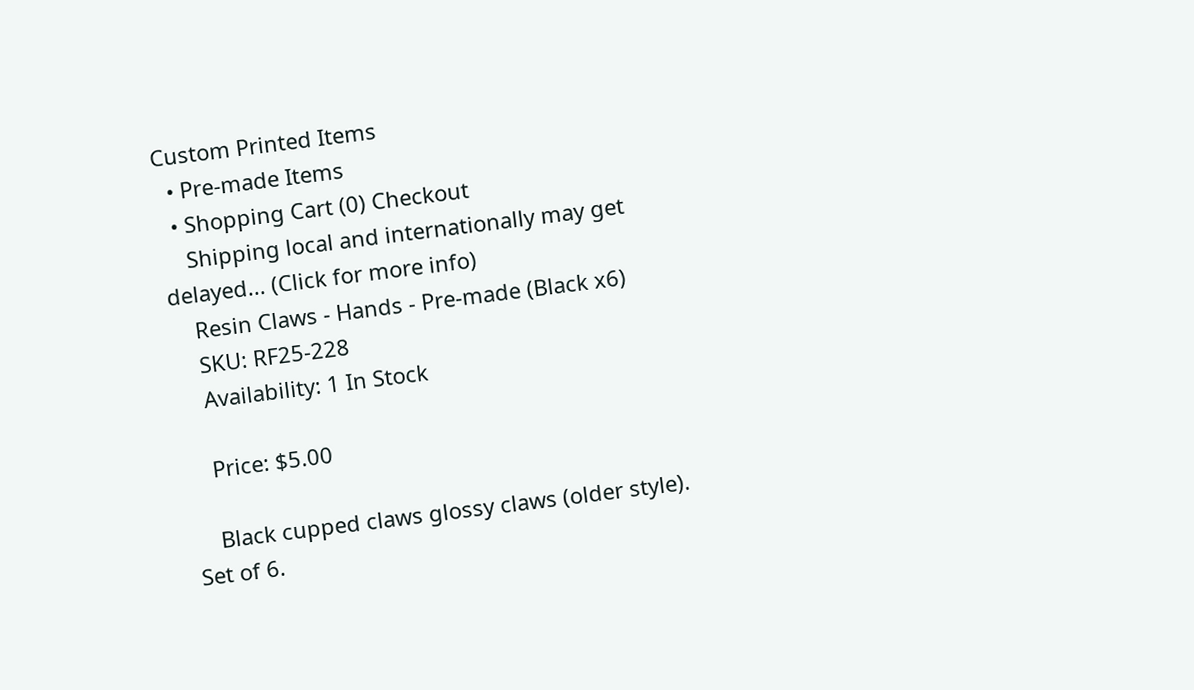Custom Printed Items
  • Pre-made Items
  • Shopping Cart (0) Checkout
    Shipping local and internationally may get delayed... (Click for more info)
    Resin Claws - Hands - Pre-made (Black x6)
    SKU: RF25-228
    Availability: 1 In Stock

    Price: $5.00

    Black cupped claws glossy claws (older style). Set of 6.